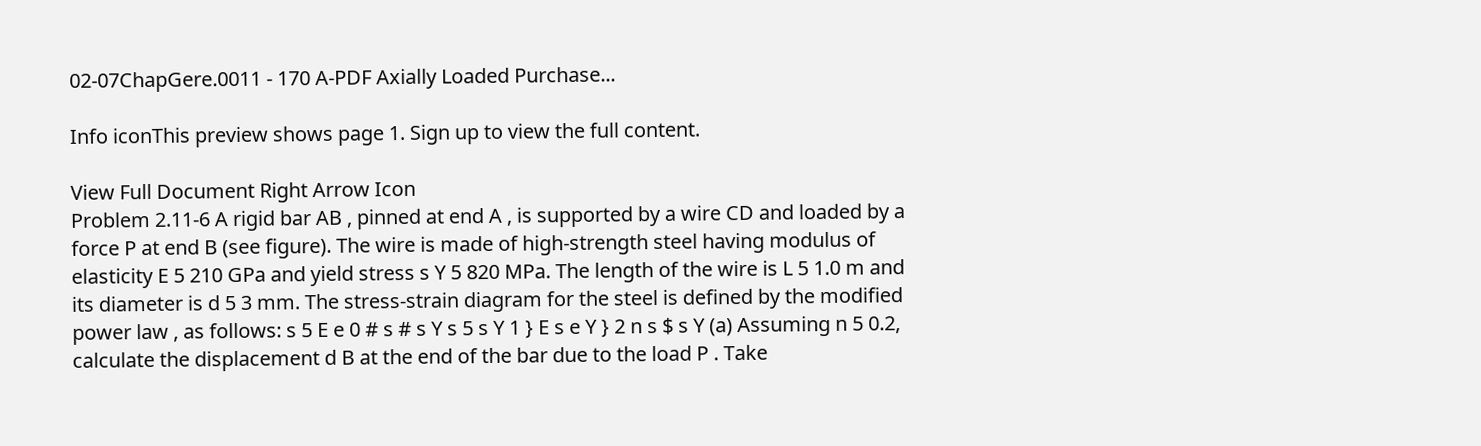02-07ChapGere.0011 - 170 A-PDF Axially Loaded Purchase...

Info iconThis preview shows page 1. Sign up to view the full content.

View Full Document Right Arrow Icon
Problem 2.11-6 A rigid bar AB , pinned at end A , is supported by a wire CD and loaded by a force P at end B (see figure). The wire is made of high-strength steel having modulus of elasticity E 5 210 GPa and yield stress s Y 5 820 MPa. The length of the wire is L 5 1.0 m and its diameter is d 5 3 mm. The stress-strain diagram for the steel is defined by the modified power law , as follows: s 5 E e 0 # s # s Y s 5 s Y 1 } E s e Y } 2 n s $ s Y (a) Assuming n 5 0.2, calculate the displacement d B at the end of the bar due to the load P . Take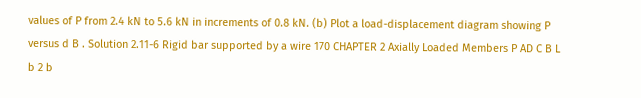values of P from 2.4 kN to 5.6 kN in increments of 0.8 kN. (b) Plot a load-displacement diagram showing P versus d B . Solution 2.11-6 Rigid bar supported by a wire 170 CHAPTER 2 Axially Loaded Members P AD C B L b 2 b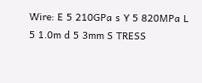Wire: E 5 210GPa s Y 5 820MPa L 5 1.0m d 5 3mm S TRESS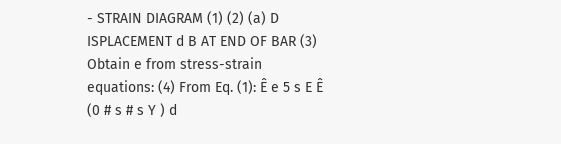- STRAIN DIAGRAM (1) (2) (a) D ISPLACEMENT d B AT END OF BAR (3) Obtain e from stress-strain equations: (4) From Eq. (1): Ê e 5 s E Ê (0 # s # s Y ) d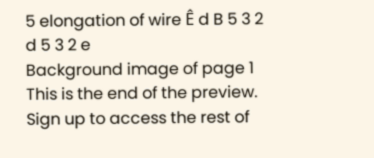5 elongation of wire Ê d B 5 3 2 d 5 3 2 e
Background image of page 1
This is the end of the preview. Sign up to access the rest of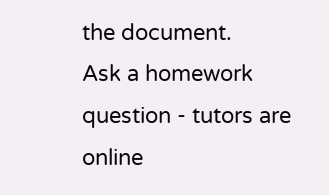the document.
Ask a homework question - tutors are online